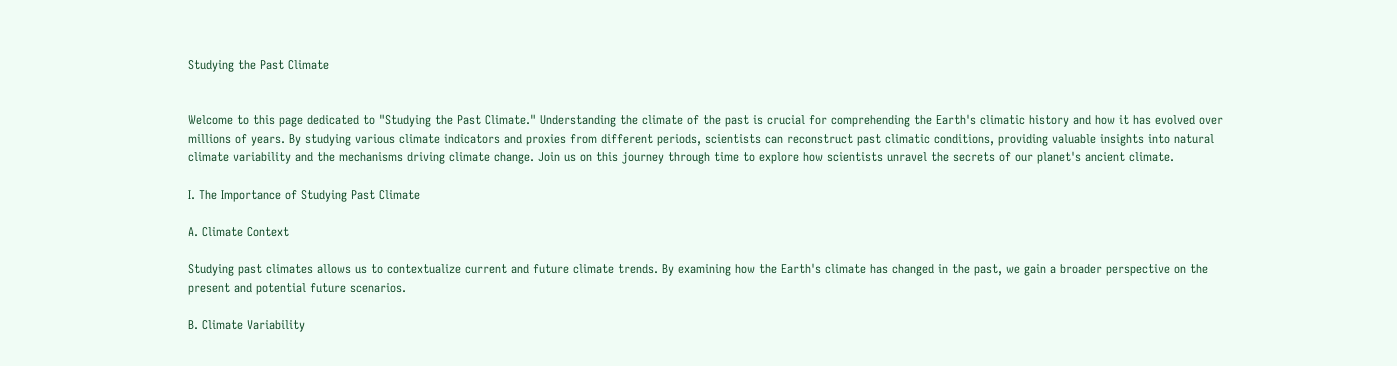Studying the Past Climate


Welcome to this page dedicated to "Studying the Past Climate." Understanding the climate of the past is crucial for comprehending the Earth's climatic history and how it has evolved over millions of years. By studying various climate indicators and proxies from different periods, scientists can reconstruct past climatic conditions, providing valuable insights into natural climate variability and the mechanisms driving climate change. Join us on this journey through time to explore how scientists unravel the secrets of our planet's ancient climate.

I. The Importance of Studying Past Climate

A. Climate Context

Studying past climates allows us to contextualize current and future climate trends. By examining how the Earth's climate has changed in the past, we gain a broader perspective on the present and potential future scenarios.

B. Climate Variability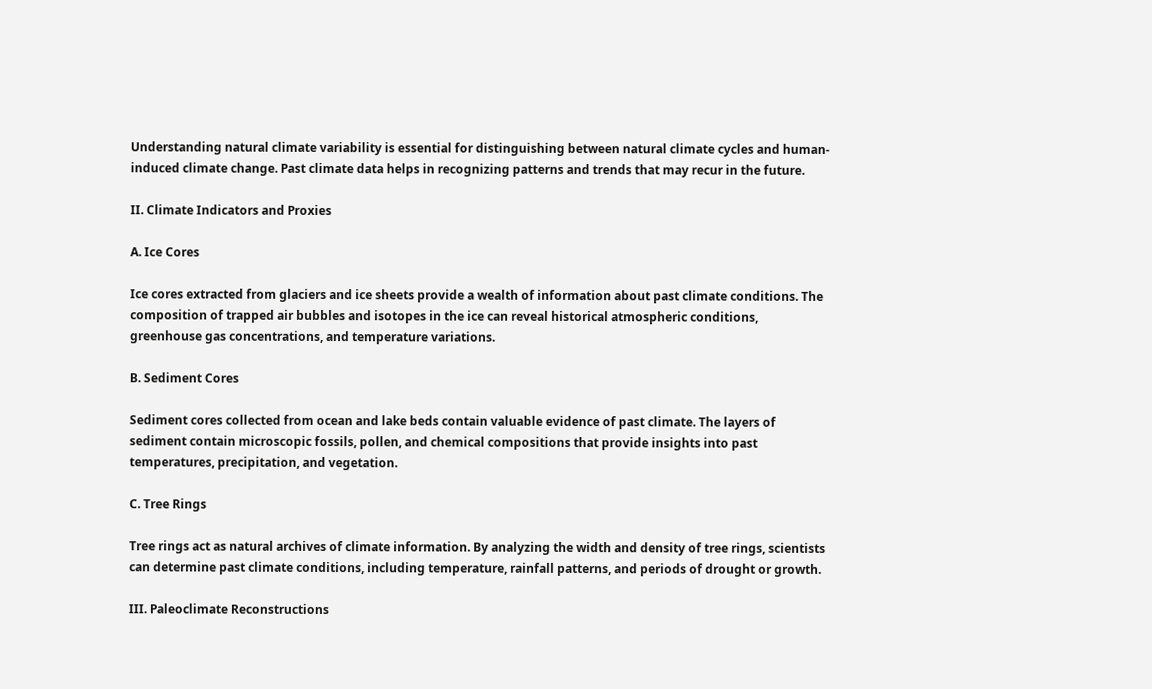Understanding natural climate variability is essential for distinguishing between natural climate cycles and human-induced climate change. Past climate data helps in recognizing patterns and trends that may recur in the future.

II. Climate Indicators and Proxies

A. Ice Cores

Ice cores extracted from glaciers and ice sheets provide a wealth of information about past climate conditions. The composition of trapped air bubbles and isotopes in the ice can reveal historical atmospheric conditions, greenhouse gas concentrations, and temperature variations.

B. Sediment Cores

Sediment cores collected from ocean and lake beds contain valuable evidence of past climate. The layers of sediment contain microscopic fossils, pollen, and chemical compositions that provide insights into past temperatures, precipitation, and vegetation.

C. Tree Rings

Tree rings act as natural archives of climate information. By analyzing the width and density of tree rings, scientists can determine past climate conditions, including temperature, rainfall patterns, and periods of drought or growth.

III. Paleoclimate Reconstructions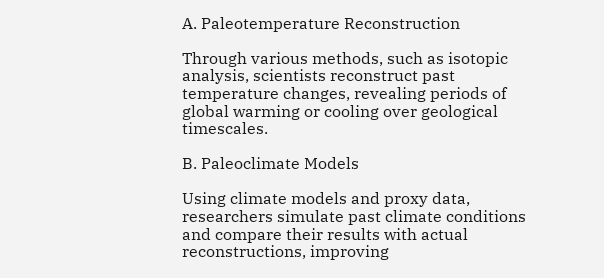A. Paleotemperature Reconstruction

Through various methods, such as isotopic analysis, scientists reconstruct past temperature changes, revealing periods of global warming or cooling over geological timescales.

B. Paleoclimate Models

Using climate models and proxy data, researchers simulate past climate conditions and compare their results with actual reconstructions, improving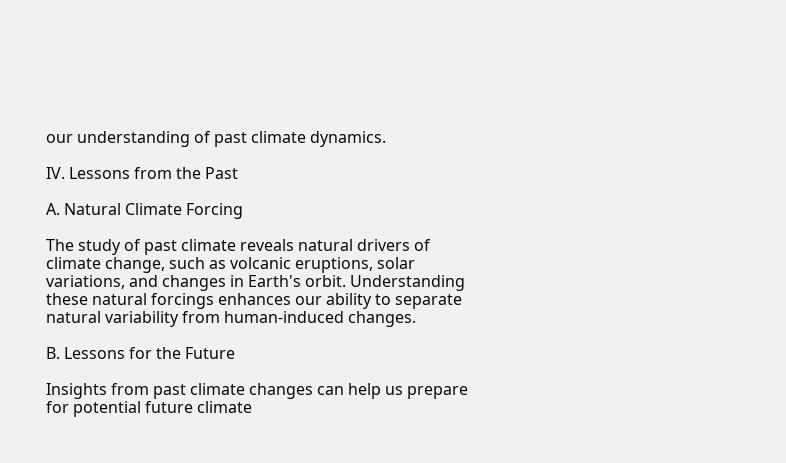our understanding of past climate dynamics.

IV. Lessons from the Past

A. Natural Climate Forcing

The study of past climate reveals natural drivers of climate change, such as volcanic eruptions, solar variations, and changes in Earth's orbit. Understanding these natural forcings enhances our ability to separate natural variability from human-induced changes.

B. Lessons for the Future

Insights from past climate changes can help us prepare for potential future climate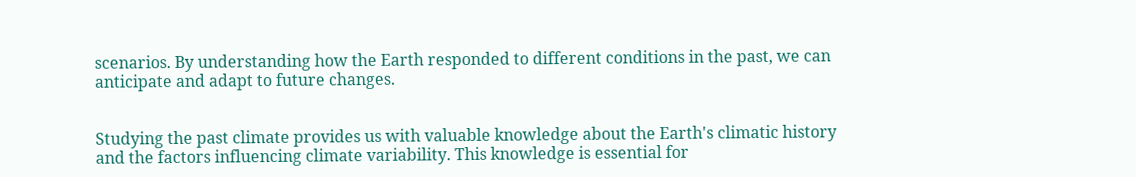scenarios. By understanding how the Earth responded to different conditions in the past, we can anticipate and adapt to future changes.


Studying the past climate provides us with valuable knowledge about the Earth's climatic history and the factors influencing climate variability. This knowledge is essential for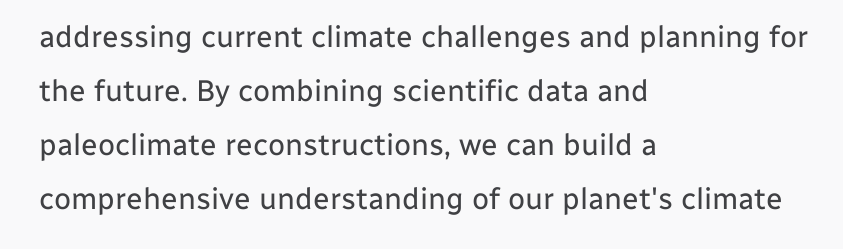addressing current climate challenges and planning for the future. By combining scientific data and paleoclimate reconstructions, we can build a comprehensive understanding of our planet's climate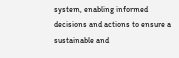system, enabling informed decisions and actions to ensure a sustainable and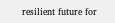resilient future for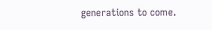generations to come.